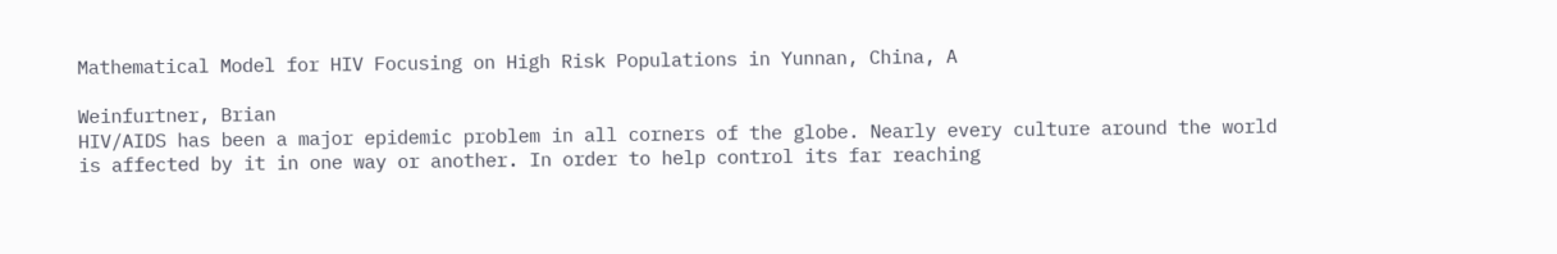Mathematical Model for HIV Focusing on High Risk Populations in Yunnan, China, A

Weinfurtner, Brian
HIV/AIDS has been a major epidemic problem in all corners of the globe. Nearly every culture around the world is affected by it in one way or another. In order to help control its far reaching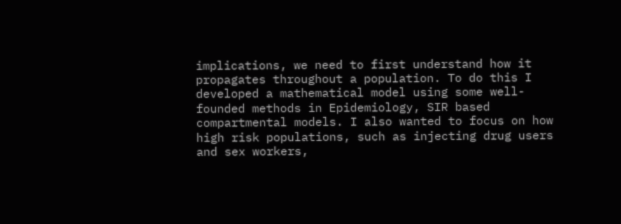implications, we need to first understand how it propagates throughout a population. To do this I developed a mathematical model using some well-founded methods in Epidemiology, SIR based compartmental models. I also wanted to focus on how high risk populations, such as injecting drug users and sex workers,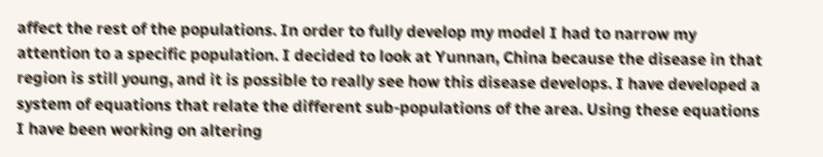affect the rest of the populations. In order to fully develop my model I had to narrow my attention to a specific population. I decided to look at Yunnan, China because the disease in that region is still young, and it is possible to really see how this disease develops. I have developed a system of equations that relate the different sub-populations of the area. Using these equations I have been working on altering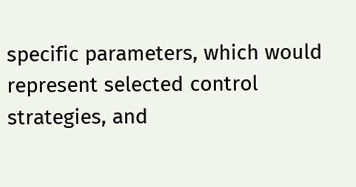specific parameters, which would represent selected control strategies, and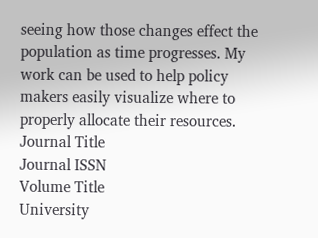seeing how those changes effect the population as time progresses. My work can be used to help policy makers easily visualize where to properly allocate their resources.
Journal Title
Journal ISSN
Volume Title
University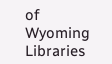of Wyoming Libraries